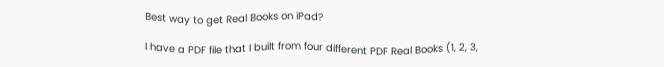Best way to get Real Books on iPad?

I have a PDF file that I built from four different PDF Real Books (1, 2, 3,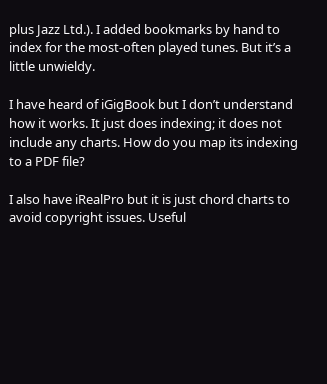plus Jazz Ltd.). I added bookmarks by hand to index for the most-often played tunes. But it’s a little unwieldy.

I have heard of iGigBook but I don’t understand how it works. It just does indexing; it does not include any charts. How do you map its indexing to a PDF file?

I also have iRealPro but it is just chord charts to avoid copyright issues. Useful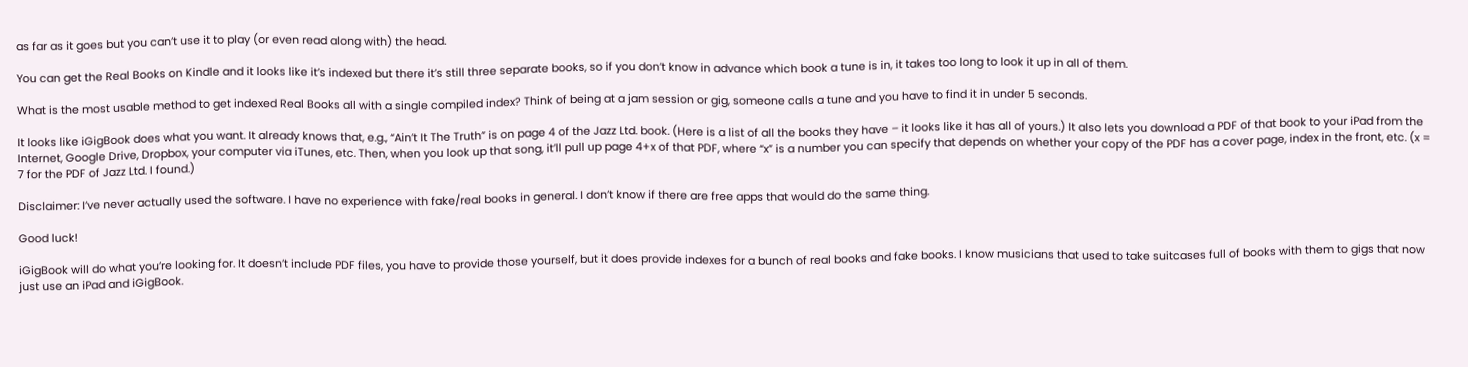as far as it goes but you can’t use it to play (or even read along with) the head.

You can get the Real Books on Kindle and it looks like it’s indexed but there it’s still three separate books, so if you don’t know in advance which book a tune is in, it takes too long to look it up in all of them.

What is the most usable method to get indexed Real Books all with a single compiled index? Think of being at a jam session or gig, someone calls a tune and you have to find it in under 5 seconds.

It looks like iGigBook does what you want. It already knows that, e.g., “Ain’t It The Truth” is on page 4 of the Jazz Ltd. book. (Here is a list of all the books they have – it looks like it has all of yours.) It also lets you download a PDF of that book to your iPad from the Internet, Google Drive, Dropbox, your computer via iTunes, etc. Then, when you look up that song, it’ll pull up page 4+x of that PDF, where “x” is a number you can specify that depends on whether your copy of the PDF has a cover page, index in the front, etc. (x = 7 for the PDF of Jazz Ltd. I found.)

Disclaimer: I’ve never actually used the software. I have no experience with fake/real books in general. I don’t know if there are free apps that would do the same thing.

Good luck!

iGigBook will do what you’re looking for. It doesn’t include PDF files, you have to provide those yourself, but it does provide indexes for a bunch of real books and fake books. I know musicians that used to take suitcases full of books with them to gigs that now just use an iPad and iGigBook.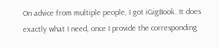On advice from multiple people, I got iGigBook. It does exactly what I need, once I provide the corresponding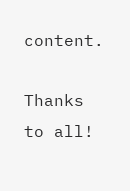content.

Thanks to all!